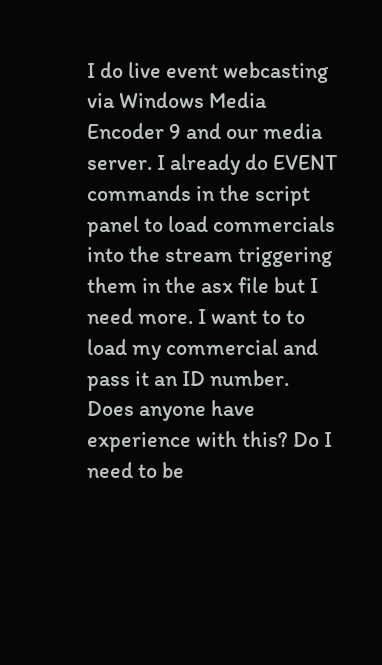I do live event webcasting via Windows Media Encoder 9 and our media server. I already do EVENT commands in the script panel to load commercials into the stream triggering them in the asx file but I need more. I want to to load my commercial and pass it an ID number. Does anyone have experience with this? Do I need to be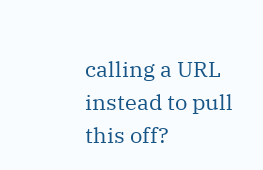calling a URL instead to pull this off?